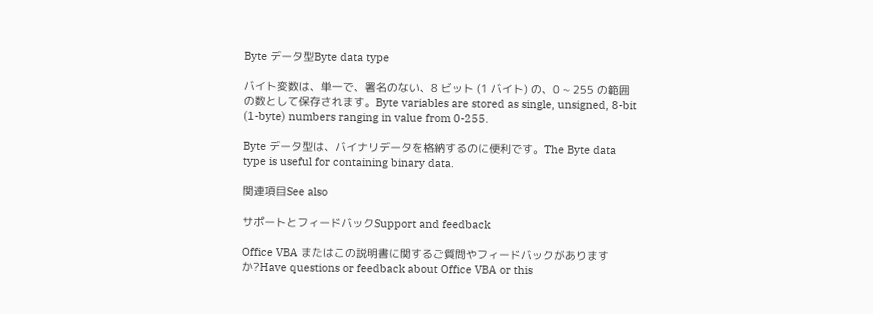Byte データ型Byte data type

バイト変数は、単一で、署名のない、8 ビット (1 バイト) の、0 ~ 255 の範囲の数として保存されます。Byte variables are stored as single, unsigned, 8-bit (1-byte) numbers ranging in value from 0-255.

Byte データ型は、バイナリデータを格納するのに便利です。The Byte data type is useful for containing binary data.

関連項目See also

サポートとフィードバックSupport and feedback

Office VBA またはこの説明書に関するご質問やフィードバックがありますか?Have questions or feedback about Office VBA or this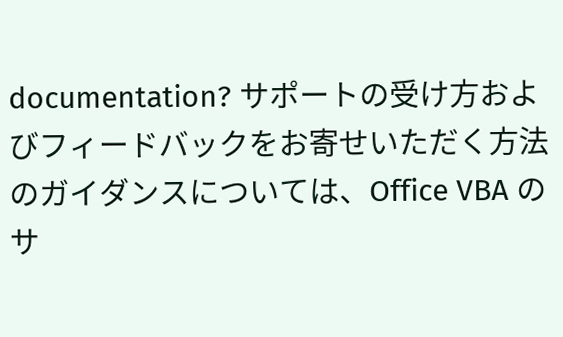documentation? サポートの受け方およびフィードバックをお寄せいただく方法のガイダンスについては、Office VBA のサ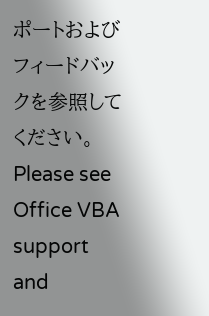ポートおよびフィードバックを参照してください。Please see Office VBA support and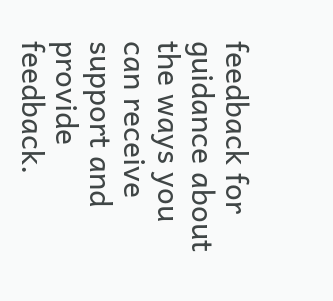feedback for guidance about the ways you can receive support and provide feedback.